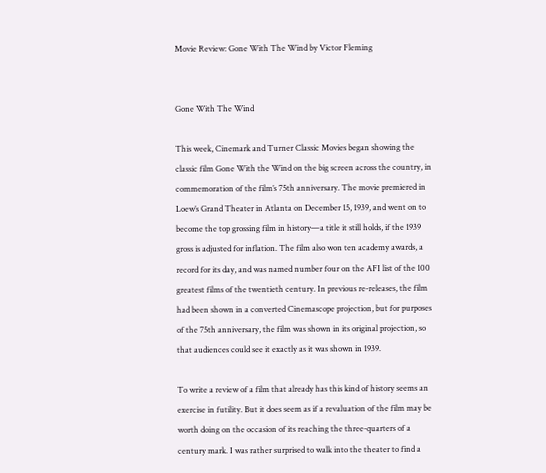Movie Review: Gone With The Wind by Victor Fleming


Gone With The Wind

This week, Cinemark and Turner Classic Movies began showing the classic film Gone With the Wind on the big screen across the country, in commemoration of the film’s 75th anniversary. The movie premiered in Loew’s Grand Theater in Atlanta on December 15, 1939, and went on to become the top grossing film in history—a title it still holds, if the 1939 gross is adjusted for inflation. The film also won ten academy awards, a record for its day, and was named number four on the AFI list of the 100 greatest films of the twentieth century. In previous re-releases, the film had been shown in a converted Cinemascope projection, but for purposes of the 75th anniversary, the film was shown in its original projection, so that audiences could see it exactly as it was shown in 1939.

To write a review of a film that already has this kind of history seems an exercise in futility. But it does seem as if a revaluation of the film may be worth doing on the occasion of its reaching the three-quarters of a century mark. I was rather surprised to walk into the theater to find a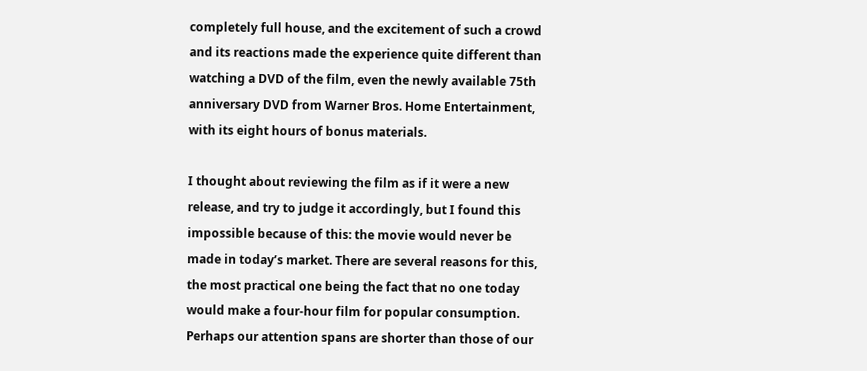completely full house, and the excitement of such a crowd and its reactions made the experience quite different than watching a DVD of the film, even the newly available 75th anniversary DVD from Warner Bros. Home Entertainment, with its eight hours of bonus materials.

I thought about reviewing the film as if it were a new release, and try to judge it accordingly, but I found this impossible because of this: the movie would never be made in today’s market. There are several reasons for this, the most practical one being the fact that no one today would make a four-hour film for popular consumption. Perhaps our attention spans are shorter than those of our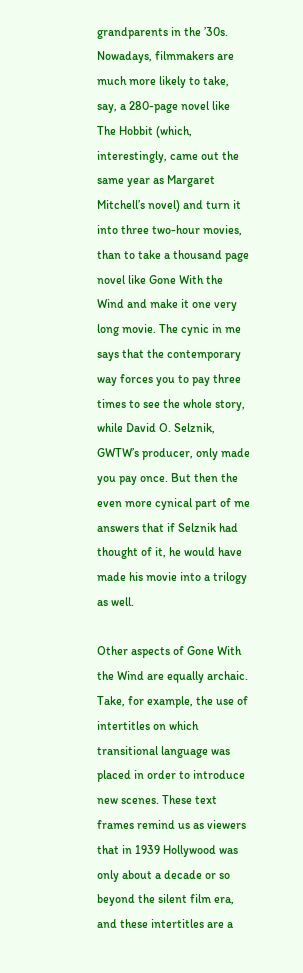grandparents in the ’30s. Nowadays, filmmakers are much more likely to take, say, a 280-page novel like The Hobbit (which, interestingly, came out the same year as Margaret Mitchell’s novel) and turn it into three two-hour movies, than to take a thousand page novel like Gone With the Wind and make it one very long movie. The cynic in me says that the contemporary way forces you to pay three times to see the whole story, while David O. Selznik, GWTW’s producer, only made you pay once. But then the even more cynical part of me answers that if Selznik had thought of it, he would have made his movie into a trilogy as well.

Other aspects of Gone With the Wind are equally archaic. Take, for example, the use of intertitles on which transitional language was placed in order to introduce new scenes. These text frames remind us as viewers that in 1939 Hollywood was only about a decade or so beyond the silent film era, and these intertitles are a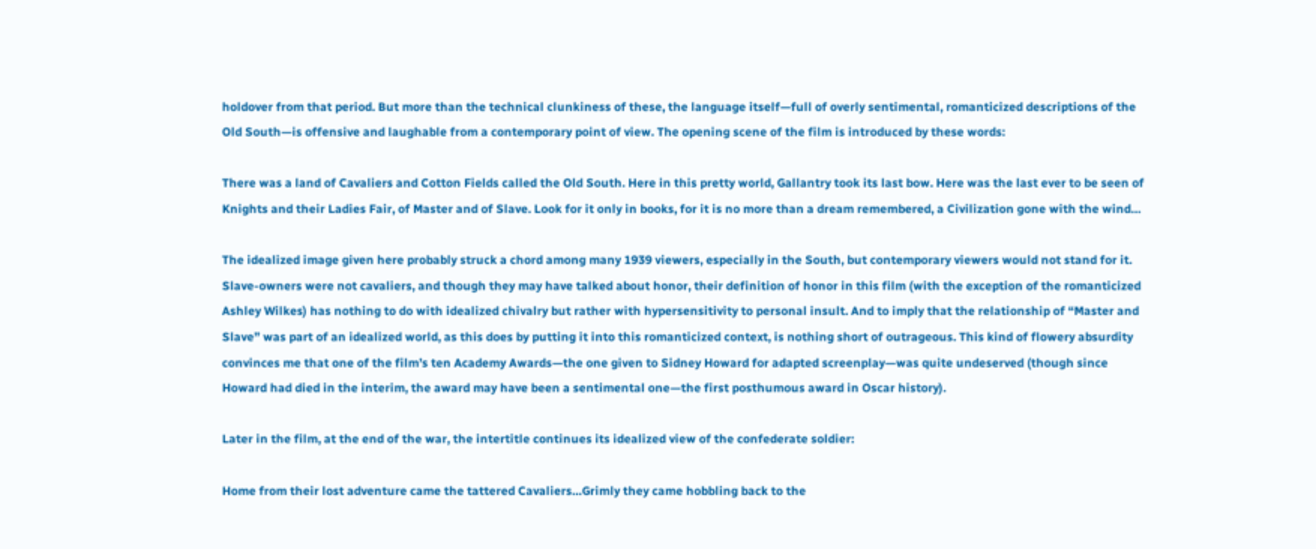holdover from that period. But more than the technical clunkiness of these, the language itself—full of overly sentimental, romanticized descriptions of the Old South—is offensive and laughable from a contemporary point of view. The opening scene of the film is introduced by these words:

There was a land of Cavaliers and Cotton Fields called the Old South. Here in this pretty world, Gallantry took its last bow. Here was the last ever to be seen of Knights and their Ladies Fair, of Master and of Slave. Look for it only in books, for it is no more than a dream remembered, a Civilization gone with the wind…

The idealized image given here probably struck a chord among many 1939 viewers, especially in the South, but contemporary viewers would not stand for it. Slave-owners were not cavaliers, and though they may have talked about honor, their definition of honor in this film (with the exception of the romanticized Ashley Wilkes) has nothing to do with idealized chivalry but rather with hypersensitivity to personal insult. And to imply that the relationship of “Master and Slave” was part of an idealized world, as this does by putting it into this romanticized context, is nothing short of outrageous. This kind of flowery absurdity convinces me that one of the film’s ten Academy Awards—the one given to Sidney Howard for adapted screenplay—was quite undeserved (though since Howard had died in the interim, the award may have been a sentimental one—the first posthumous award in Oscar history).

Later in the film, at the end of the war, the intertitle continues its idealized view of the confederate soldier:

Home from their lost adventure came the tattered Cavaliers…Grimly they came hobbling back to the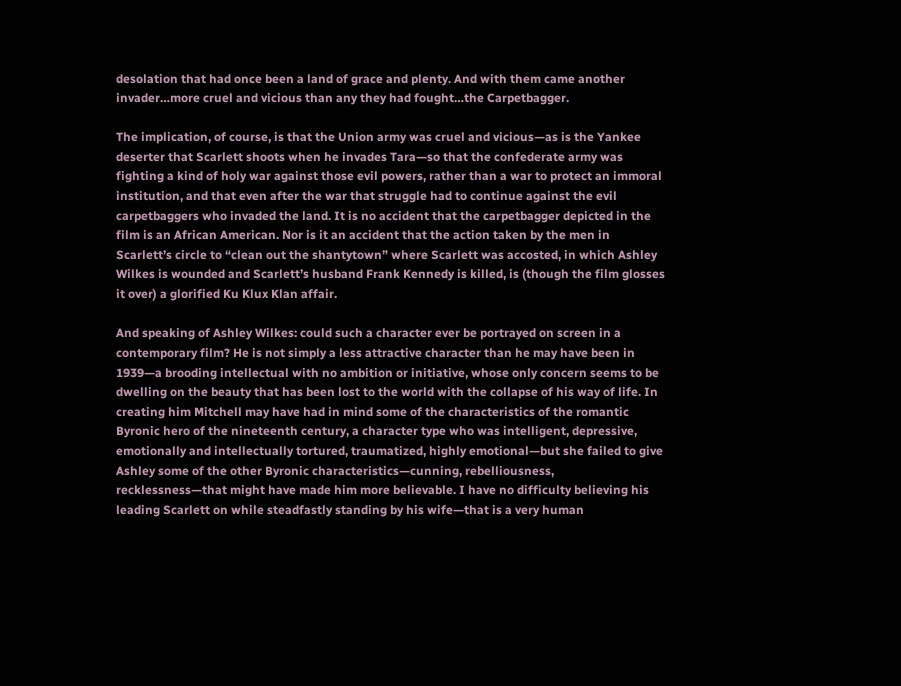desolation that had once been a land of grace and plenty. And with them came another invader…more cruel and vicious than any they had fought…the Carpetbagger.

The implication, of course, is that the Union army was cruel and vicious—as is the Yankee deserter that Scarlett shoots when he invades Tara—so that the confederate army was fighting a kind of holy war against those evil powers, rather than a war to protect an immoral institution, and that even after the war that struggle had to continue against the evil carpetbaggers who invaded the land. It is no accident that the carpetbagger depicted in the film is an African American. Nor is it an accident that the action taken by the men in Scarlett’s circle to “clean out the shantytown” where Scarlett was accosted, in which Ashley Wilkes is wounded and Scarlett’s husband Frank Kennedy is killed, is (though the film glosses it over) a glorified Ku Klux Klan affair.

And speaking of Ashley Wilkes: could such a character ever be portrayed on screen in a contemporary film? He is not simply a less attractive character than he may have been in 1939—a brooding intellectual with no ambition or initiative, whose only concern seems to be dwelling on the beauty that has been lost to the world with the collapse of his way of life. In creating him Mitchell may have had in mind some of the characteristics of the romantic Byronic hero of the nineteenth century, a character type who was intelligent, depressive, emotionally and intellectually tortured, traumatized, highly emotional—but she failed to give Ashley some of the other Byronic characteristics—cunning, rebelliousness, recklessness—that might have made him more believable. I have no difficulty believing his leading Scarlett on while steadfastly standing by his wife—that is a very human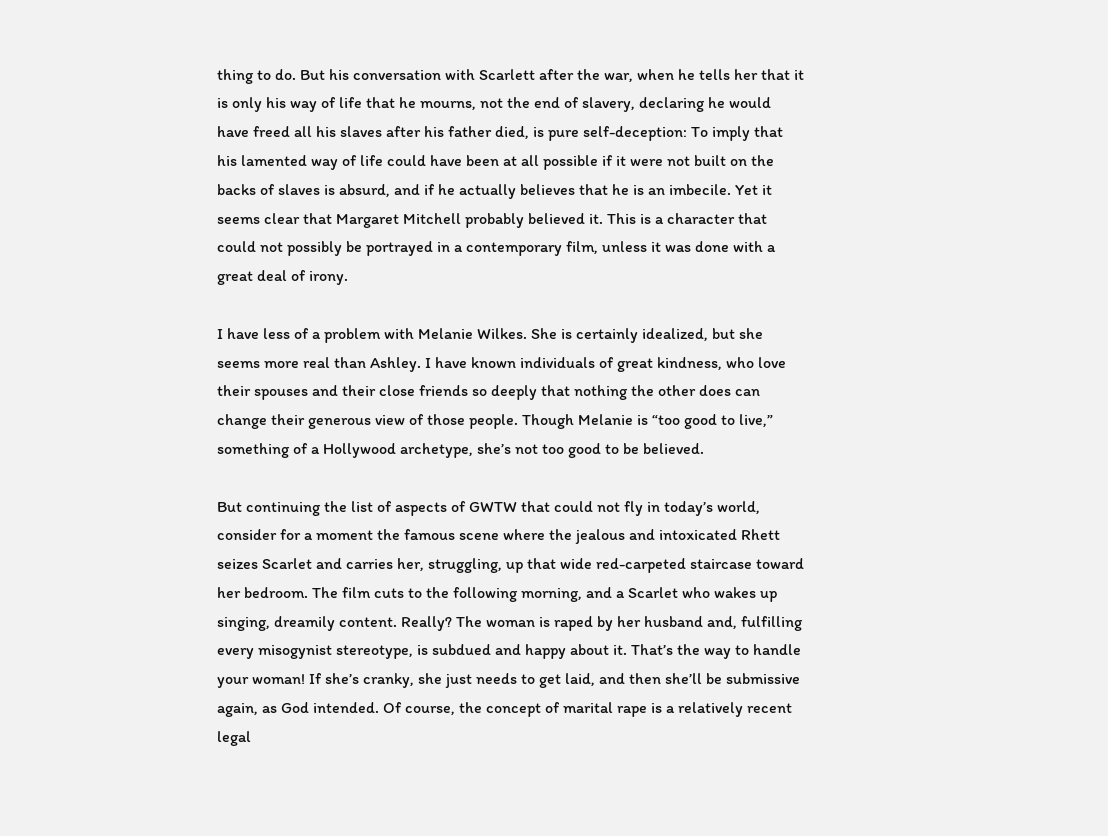thing to do. But his conversation with Scarlett after the war, when he tells her that it is only his way of life that he mourns, not the end of slavery, declaring he would have freed all his slaves after his father died, is pure self-deception: To imply that his lamented way of life could have been at all possible if it were not built on the backs of slaves is absurd, and if he actually believes that he is an imbecile. Yet it seems clear that Margaret Mitchell probably believed it. This is a character that could not possibly be portrayed in a contemporary film, unless it was done with a great deal of irony.

I have less of a problem with Melanie Wilkes. She is certainly idealized, but she seems more real than Ashley. I have known individuals of great kindness, who love their spouses and their close friends so deeply that nothing the other does can change their generous view of those people. Though Melanie is “too good to live,” something of a Hollywood archetype, she’s not too good to be believed.

But continuing the list of aspects of GWTW that could not fly in today’s world, consider for a moment the famous scene where the jealous and intoxicated Rhett seizes Scarlet and carries her, struggling, up that wide red-carpeted staircase toward her bedroom. The film cuts to the following morning, and a Scarlet who wakes up singing, dreamily content. Really? The woman is raped by her husband and, fulfilling every misogynist stereotype, is subdued and happy about it. That’s the way to handle your woman! If she’s cranky, she just needs to get laid, and then she’ll be submissive again, as God intended. Of course, the concept of marital rape is a relatively recent legal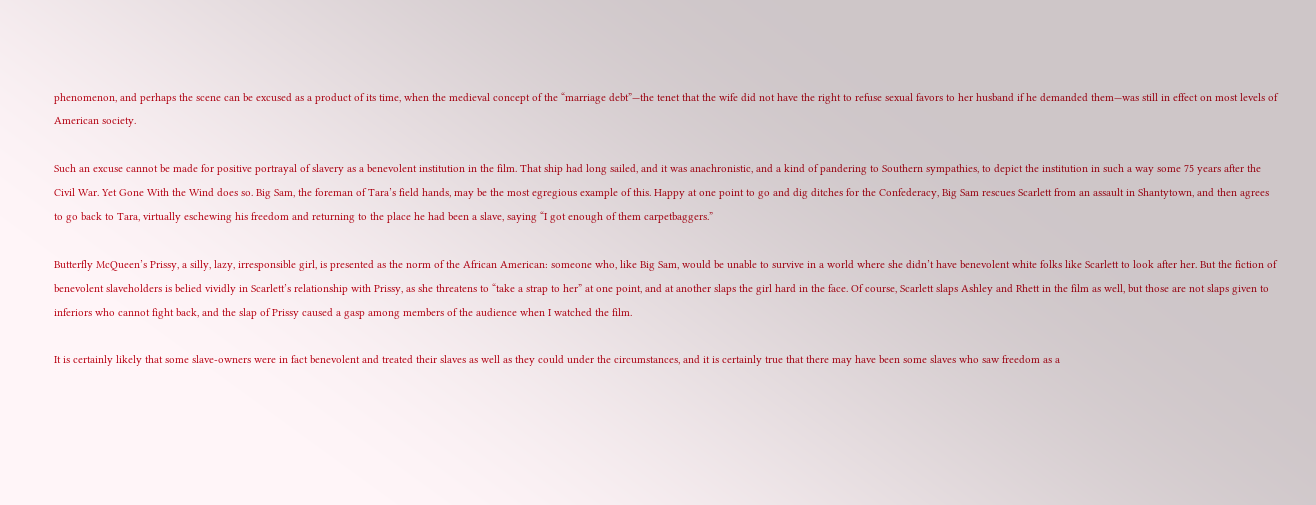phenomenon, and perhaps the scene can be excused as a product of its time, when the medieval concept of the “marriage debt”—the tenet that the wife did not have the right to refuse sexual favors to her husband if he demanded them—was still in effect on most levels of American society.

Such an excuse cannot be made for positive portrayal of slavery as a benevolent institution in the film. That ship had long sailed, and it was anachronistic, and a kind of pandering to Southern sympathies, to depict the institution in such a way some 75 years after the Civil War. Yet Gone With the Wind does so. Big Sam, the foreman of Tara’s field hands, may be the most egregious example of this. Happy at one point to go and dig ditches for the Confederacy, Big Sam rescues Scarlett from an assault in Shantytown, and then agrees to go back to Tara, virtually eschewing his freedom and returning to the place he had been a slave, saying “I got enough of them carpetbaggers.”

Butterfly McQueen’s Prissy, a silly, lazy, irresponsible girl, is presented as the norm of the African American: someone who, like Big Sam, would be unable to survive in a world where she didn’t have benevolent white folks like Scarlett to look after her. But the fiction of benevolent slaveholders is belied vividly in Scarlett’s relationship with Prissy, as she threatens to “take a strap to her” at one point, and at another slaps the girl hard in the face. Of course, Scarlett slaps Ashley and Rhett in the film as well, but those are not slaps given to inferiors who cannot fight back, and the slap of Prissy caused a gasp among members of the audience when I watched the film.

It is certainly likely that some slave-owners were in fact benevolent and treated their slaves as well as they could under the circumstances, and it is certainly true that there may have been some slaves who saw freedom as a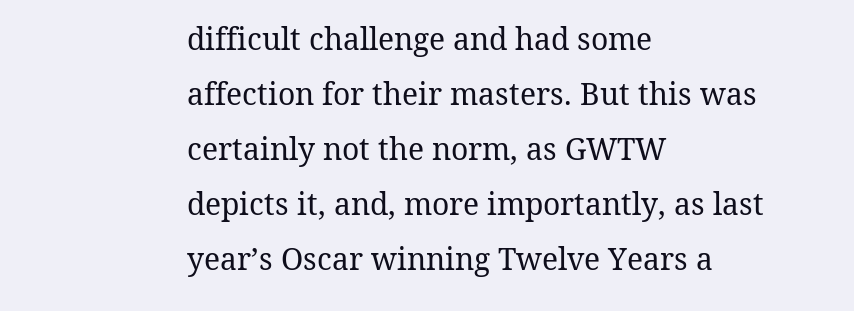difficult challenge and had some affection for their masters. But this was certainly not the norm, as GWTW depicts it, and, more importantly, as last year’s Oscar winning Twelve Years a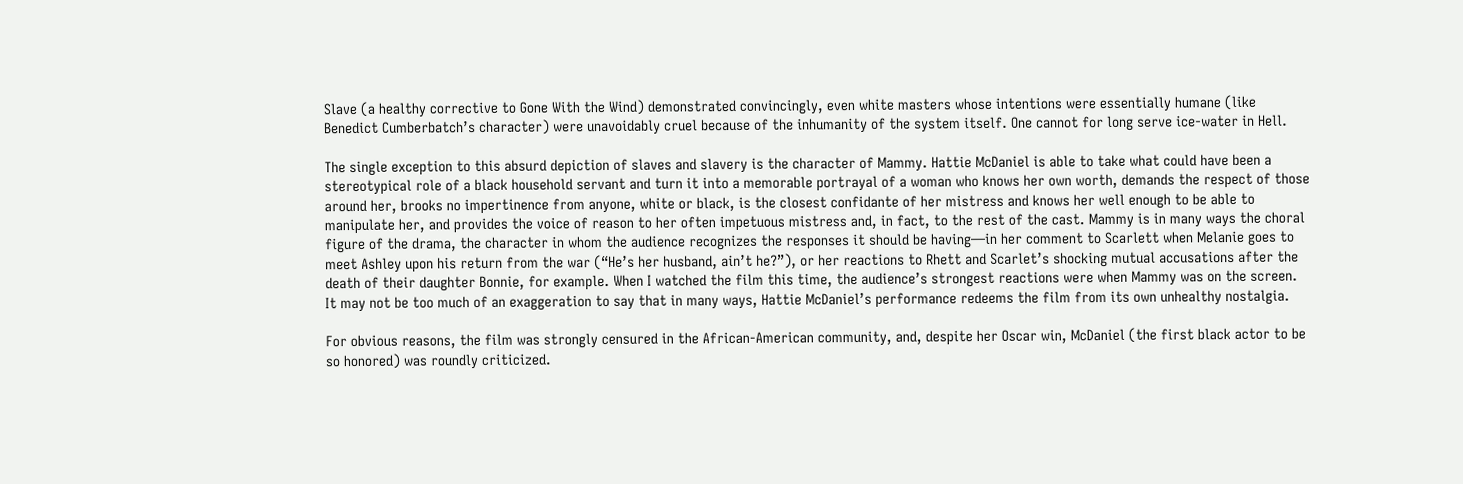Slave (a healthy corrective to Gone With the Wind) demonstrated convincingly, even white masters whose intentions were essentially humane (like Benedict Cumberbatch’s character) were unavoidably cruel because of the inhumanity of the system itself. One cannot for long serve ice-water in Hell.

The single exception to this absurd depiction of slaves and slavery is the character of Mammy. Hattie McDaniel is able to take what could have been a stereotypical role of a black household servant and turn it into a memorable portrayal of a woman who knows her own worth, demands the respect of those around her, brooks no impertinence from anyone, white or black, is the closest confidante of her mistress and knows her well enough to be able to manipulate her, and provides the voice of reason to her often impetuous mistress and, in fact, to the rest of the cast. Mammy is in many ways the choral figure of the drama, the character in whom the audience recognizes the responses it should be having—in her comment to Scarlett when Melanie goes to meet Ashley upon his return from the war (“He’s her husband, ain’t he?”), or her reactions to Rhett and Scarlet’s shocking mutual accusations after the death of their daughter Bonnie, for example. When I watched the film this time, the audience’s strongest reactions were when Mammy was on the screen. It may not be too much of an exaggeration to say that in many ways, Hattie McDaniel’s performance redeems the film from its own unhealthy nostalgia.

For obvious reasons, the film was strongly censured in the African-American community, and, despite her Oscar win, McDaniel (the first black actor to be so honored) was roundly criticized.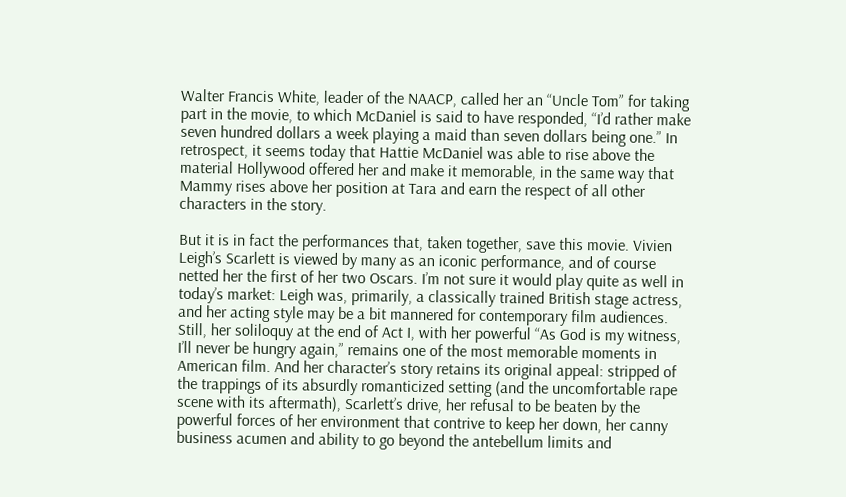Walter Francis White, leader of the NAACP, called her an “Uncle Tom” for taking part in the movie, to which McDaniel is said to have responded, “I’d rather make seven hundred dollars a week playing a maid than seven dollars being one.” In retrospect, it seems today that Hattie McDaniel was able to rise above the material Hollywood offered her and make it memorable, in the same way that Mammy rises above her position at Tara and earn the respect of all other characters in the story.

But it is in fact the performances that, taken together, save this movie. Vivien Leigh’s Scarlett is viewed by many as an iconic performance, and of course netted her the first of her two Oscars. I’m not sure it would play quite as well in today’s market: Leigh was, primarily, a classically trained British stage actress, and her acting style may be a bit mannered for contemporary film audiences. Still, her soliloquy at the end of Act I, with her powerful “As God is my witness, I’ll never be hungry again,” remains one of the most memorable moments in American film. And her character’s story retains its original appeal: stripped of the trappings of its absurdly romanticized setting (and the uncomfortable rape scene with its aftermath), Scarlett’s drive, her refusal to be beaten by the powerful forces of her environment that contrive to keep her down, her canny business acumen and ability to go beyond the antebellum limits and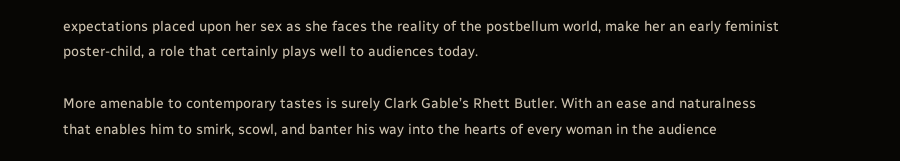expectations placed upon her sex as she faces the reality of the postbellum world, make her an early feminist poster-child, a role that certainly plays well to audiences today.

More amenable to contemporary tastes is surely Clark Gable’s Rhett Butler. With an ease and naturalness that enables him to smirk, scowl, and banter his way into the hearts of every woman in the audience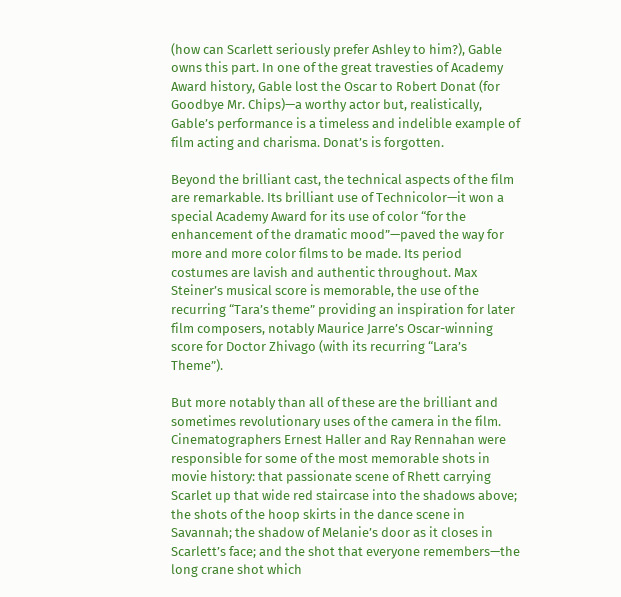(how can Scarlett seriously prefer Ashley to him?), Gable owns this part. In one of the great travesties of Academy Award history, Gable lost the Oscar to Robert Donat (for Goodbye Mr. Chips)—a worthy actor but, realistically, Gable’s performance is a timeless and indelible example of film acting and charisma. Donat’s is forgotten.

Beyond the brilliant cast, the technical aspects of the film are remarkable. Its brilliant use of Technicolor—it won a special Academy Award for its use of color “for the enhancement of the dramatic mood”—paved the way for more and more color films to be made. Its period costumes are lavish and authentic throughout. Max Steiner’s musical score is memorable, the use of the recurring “Tara’s theme” providing an inspiration for later film composers, notably Maurice Jarre’s Oscar-winning score for Doctor Zhivago (with its recurring “Lara’s Theme”).

But more notably than all of these are the brilliant and sometimes revolutionary uses of the camera in the film. Cinematographers Ernest Haller and Ray Rennahan were responsible for some of the most memorable shots in movie history: that passionate scene of Rhett carrying Scarlet up that wide red staircase into the shadows above; the shots of the hoop skirts in the dance scene in Savannah; the shadow of Melanie’s door as it closes in Scarlett’s face; and the shot that everyone remembers—the long crane shot which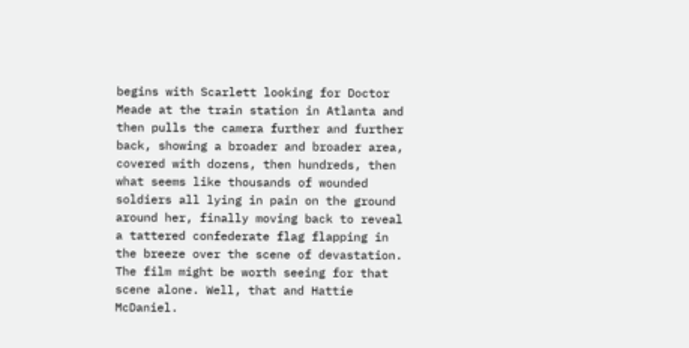begins with Scarlett looking for Doctor Meade at the train station in Atlanta and then pulls the camera further and further back, showing a broader and broader area, covered with dozens, then hundreds, then what seems like thousands of wounded soldiers all lying in pain on the ground around her, finally moving back to reveal a tattered confederate flag flapping in the breeze over the scene of devastation. The film might be worth seeing for that scene alone. Well, that and Hattie McDaniel.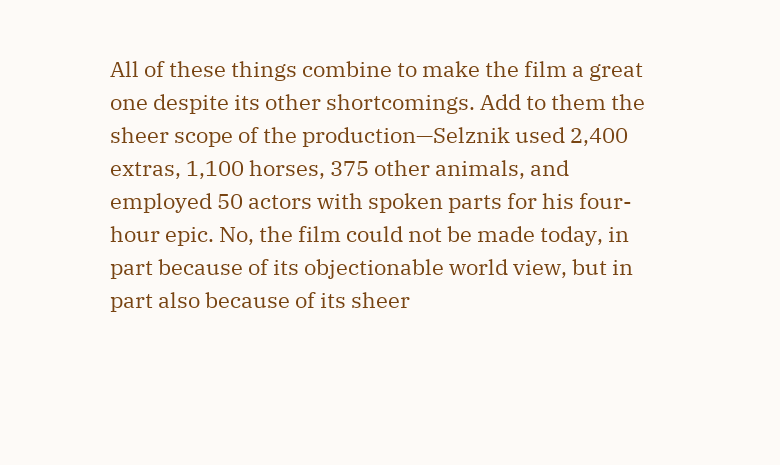All of these things combine to make the film a great one despite its other shortcomings. Add to them the sheer scope of the production—Selznik used 2,400 extras, 1,100 horses, 375 other animals, and employed 50 actors with spoken parts for his four-hour epic. No, the film could not be made today, in part because of its objectionable world view, but in part also because of its sheer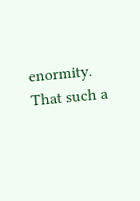enormity. That such a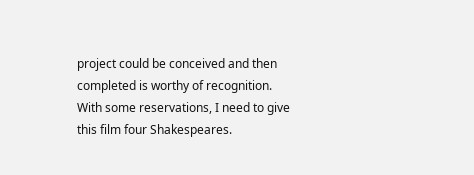project could be conceived and then completed is worthy of recognition. With some reservations, I need to give this film four Shakespeares.